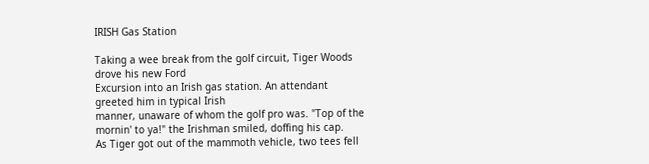IRISH Gas Station

Taking a wee break from the golf circuit, Tiger Woods
drove his new Ford
Excursion into an Irish gas station. An attendant
greeted him in typical Irish
manner, unaware of whom the golf pro was. "Top of the
mornin' to ya!" the Irishman smiled, doffing his cap.
As Tiger got out of the mammoth vehicle, two tees fell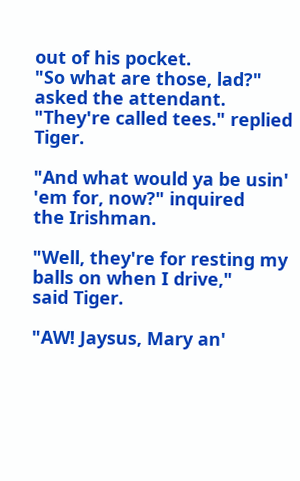out of his pocket.
"So what are those, lad?" asked the attendant.
"They're called tees." replied Tiger.

"And what would ya be usin' 'em for, now?" inquired
the Irishman.

"Well, they're for resting my balls on when I drive,"
said Tiger.

"AW! Jaysus, Mary an'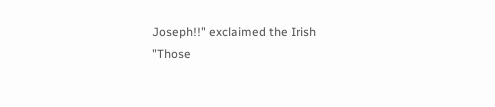Joseph!!" exclaimed the Irish
"Those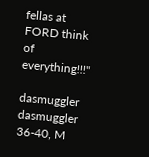fellas at FORD think of everything!!!"

dasmuggler dasmuggler
36-40, M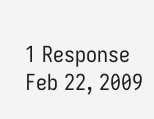1 Response Feb 22, 2009